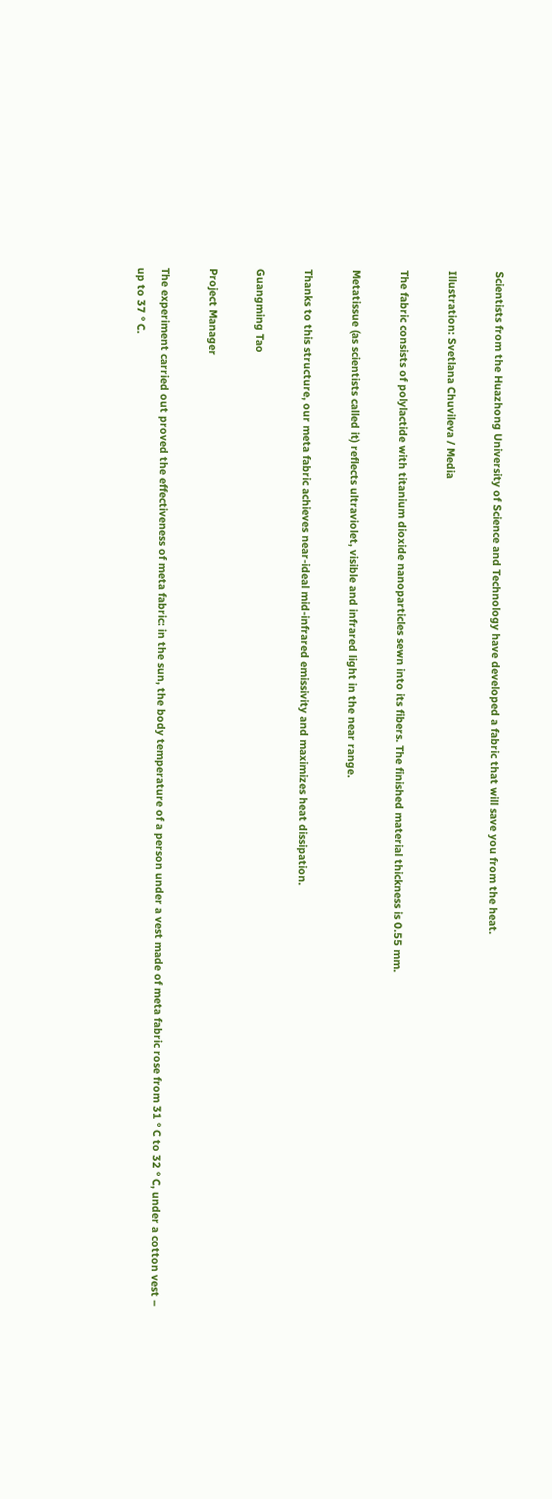Scientists from the Huazhong University of Science and Technology have developed a fabric that will save you from the heat.

Illustration: Svetlana Chuvileva / Media

The fabric consists of polylactide with titanium dioxide nanoparticles sewn into its fibers. The finished material thickness is 0.55 mm.

Metatissue (as scientists called it) reflects ultraviolet, visible and infrared light in the near range.

Thanks to this structure, our meta fabric achieves near-ideal mid-infrared emissivity and maximizes heat dissipation.

Guangming Tao

Project Manager

The experiment carried out proved the effectiveness of meta fabric: in the sun, the body temperature of a person under a vest made of meta fabric rose from 31 ° C to 32 ° C, under a cotton vest – up to 37 ° C.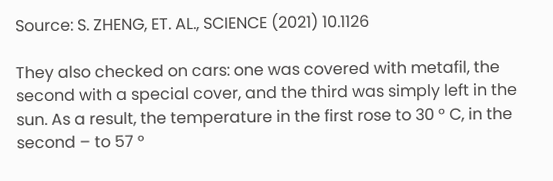Source: S. ZHENG, ET. AL., SCIENCE (2021) 10.1126

They also checked on cars: one was covered with metafil, the second with a special cover, and the third was simply left in the sun. As a result, the temperature in the first rose to 30 ° C, in the second – to 57 °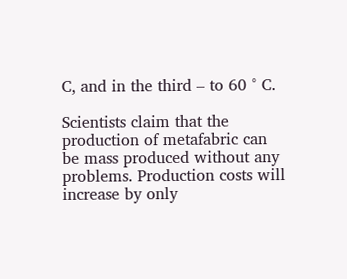C, and in the third – to 60 ° C.

Scientists claim that the production of metafabric can be mass produced without any problems. Production costs will increase by only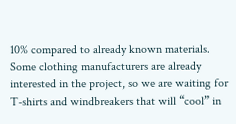10% compared to already known materials. Some clothing manufacturers are already interested in the project, so we are waiting for T-shirts and windbreakers that will “cool” in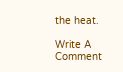the heat.

Write A Comment